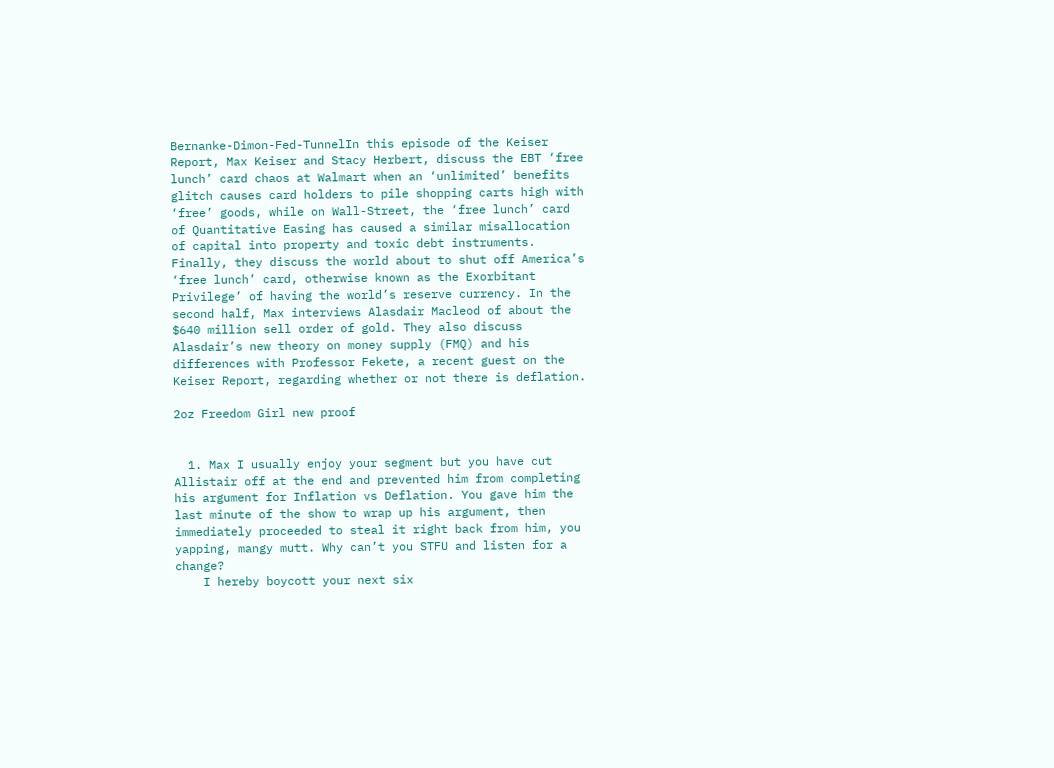Bernanke-Dimon-Fed-TunnelIn this episode of the Keiser Report, Max Keiser and Stacy Herbert, discuss the EBT ‘free lunch’ card chaos at Walmart when an ‘unlimited’ benefits glitch causes card holders to pile shopping carts high with ‘free’ goods, while on Wall-Street, the ‘free lunch’ card of Quantitative Easing has caused a similar misallocation of capital into property and toxic debt instruments. Finally, they discuss the world about to shut off America’s ‘free lunch’ card, otherwise known as the Exorbitant Privilege’ of having the world’s reserve currency. In the second half, Max interviews Alasdair Macleod of about the $640 million sell order of gold. They also discuss Alasdair’s new theory on money supply (FMQ) and his differences with Professor Fekete, a recent guest on the Keiser Report, regarding whether or not there is deflation.

2oz Freedom Girl new proof


  1. Max I usually enjoy your segment but you have cut Allistair off at the end and prevented him from completing his argument for Inflation vs Deflation. You gave him the last minute of the show to wrap up his argument, then immediately proceeded to steal it right back from him, you yapping, mangy mutt. Why can’t you STFU and listen for a change?
    I hereby boycott your next six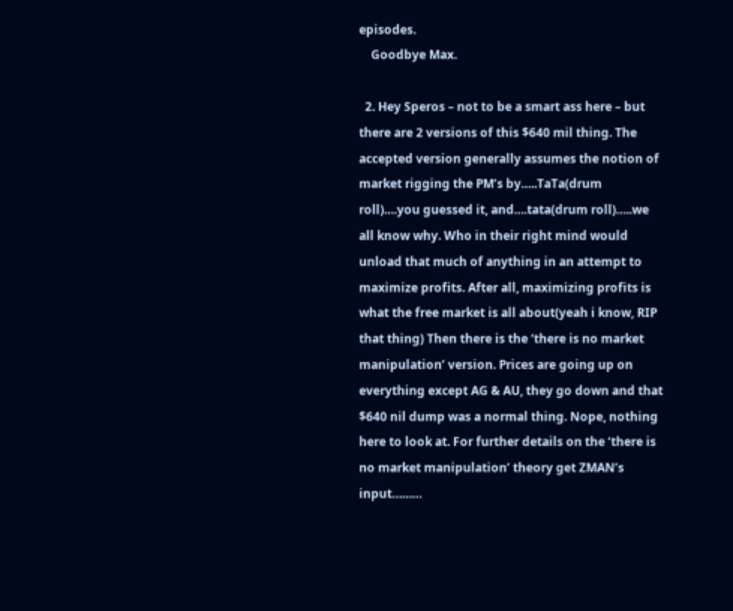episodes.
    Goodbye Max.

  2. Hey Speros – not to be a smart ass here – but there are 2 versions of this $640 mil thing. The accepted version generally assumes the notion of market rigging the PM’s by…..TaTa(drum roll)….you guessed it, and….tata(drum roll)…..we all know why. Who in their right mind would unload that much of anything in an attempt to maximize profits. After all, maximizing profits is what the free market is all about(yeah i know, RIP that thing) Then there is the ‘there is no market manipulation’ version. Prices are going up on everything except AG & AU, they go down and that $640 nil dump was a normal thing. Nope, nothing here to look at. For further details on the ‘there is no market manipulation’ theory get ZMAN’s input………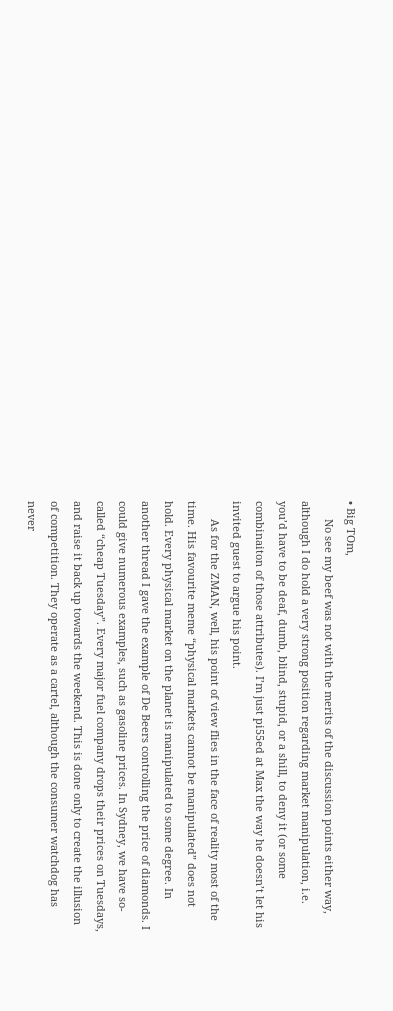• Big TOm,
      No see my beef was not with the merits of the discussion points either way, although I do hold a very strong position regarding market manipulation, i.e. you’d have to be deaf, dumb, blind, stupid, or a shill, to deny it (or some combinaiton of those attributes). I’m just pi55ed at Max the way he doesn’t let his invited guest to argue his point.
      As for the ZMAN, well, his point of view flies in the face of reality most of the time. His favourite meme “physical markets cannot be manipulated” does not hold. Every physical market on the planet is manipulated to some degree. In another thread I gave the example of De Beers controlling the price of diamonds. I could give numerous examples, such as gasoline prices. In Sydney, we have so-called “cheap Tuesday”. Every major fuel company drops their prices on Tuesdays, and raise it back up towards the weekend. This is done only to create the illusion of competition. They operate as a cartel, although the consumer watchdog has never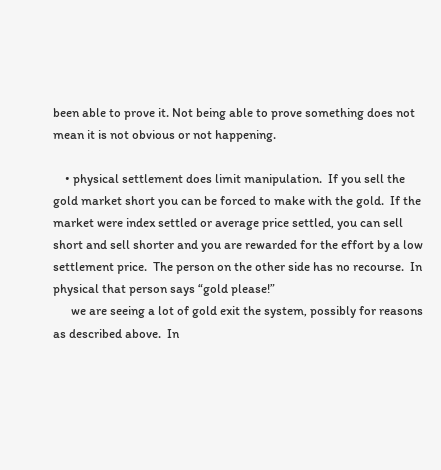been able to prove it. Not being able to prove something does not mean it is not obvious or not happening.

    • physical settlement does limit manipulation.  If you sell the gold market short you can be forced to make with the gold.  If the market were index settled or average price settled, you can sell short and sell shorter and you are rewarded for the effort by a low settlement price.  The person on the other side has no recourse.  In physical that person says “gold please!”
      we are seeing a lot of gold exit the system, possibly for reasons as described above.  In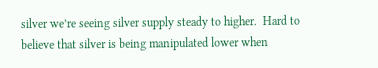silver we’re seeing silver supply steady to higher.  Hard to believe that silver is being manipulated lower when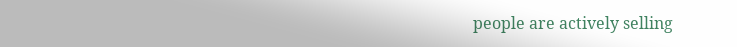people are actively selling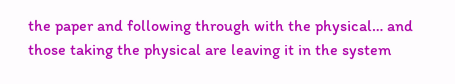the paper and following through with the physical… and those taking the physical are leaving it in the system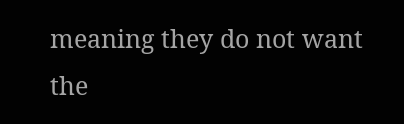meaning they do not want the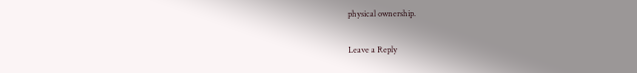physical ownership.

Leave a Reply